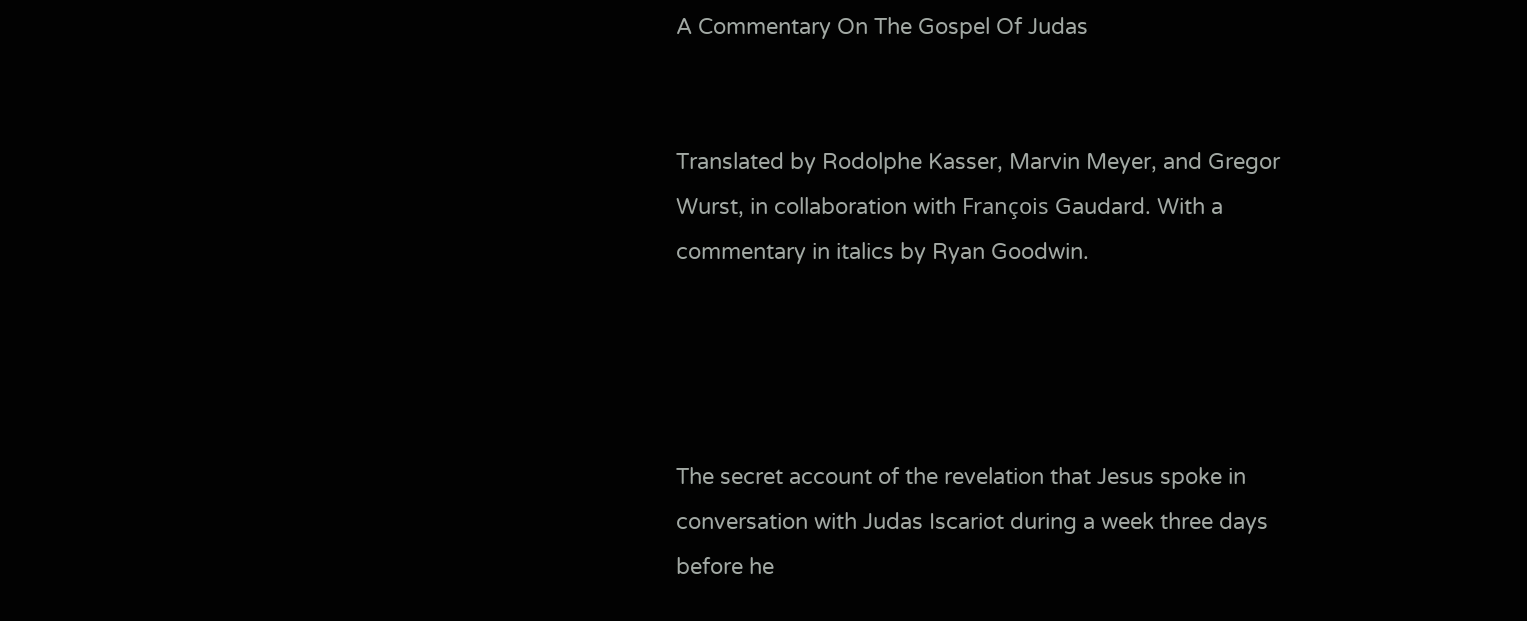A Commentary On The Gospel Of Judas


Translated by Rodolphe Kasser, Marvin Meyer, and Gregor Wurst, in collaboration with François Gaudard. With a commentary in italics by Ryan Goodwin.




The secret account of the revelation that Jesus spoke in conversation with Judas Iscariot during a week three days before he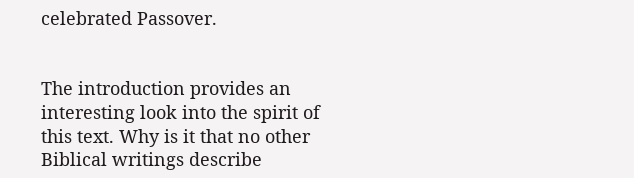celebrated Passover.


The introduction provides an interesting look into the spirit of this text. Why is it that no other Biblical writings describe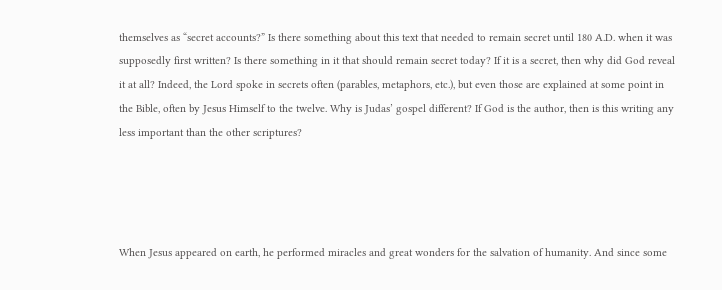themselves as “secret accounts?” Is there something about this text that needed to remain secret until 180 A.D. when it was supposedly first written? Is there something in it that should remain secret today? If it is a secret, then why did God reveal it at all? Indeed, the Lord spoke in secrets often (parables, metaphors, etc.), but even those are explained at some point in the Bible, often by Jesus Himself to the twelve. Why is Judas’ gospel different? If God is the author, then is this writing any less important than the other scriptures?




When Jesus appeared on earth, he performed miracles and great wonders for the salvation of humanity. And since some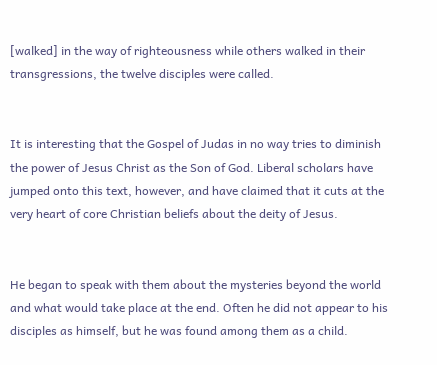[walked] in the way of righteousness while others walked in their transgressions, the twelve disciples were called.


It is interesting that the Gospel of Judas in no way tries to diminish the power of Jesus Christ as the Son of God. Liberal scholars have jumped onto this text, however, and have claimed that it cuts at the very heart of core Christian beliefs about the deity of Jesus.


He began to speak with them about the mysteries beyond the world and what would take place at the end. Often he did not appear to his disciples as himself, but he was found among them as a child.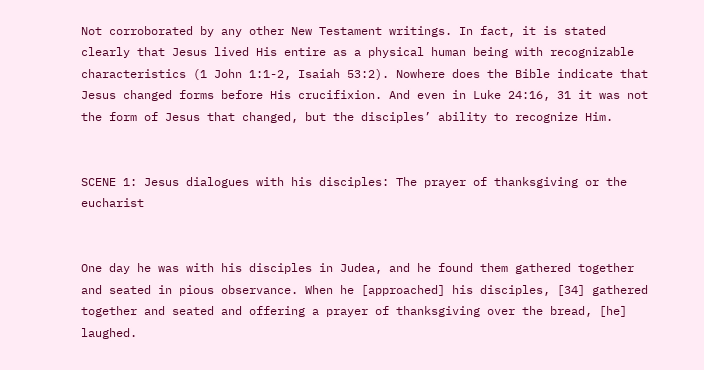Not corroborated by any other New Testament writings. In fact, it is stated clearly that Jesus lived His entire as a physical human being with recognizable characteristics (1 John 1:1-2, Isaiah 53:2). Nowhere does the Bible indicate that Jesus changed forms before His crucifixion. And even in Luke 24:16, 31 it was not the form of Jesus that changed, but the disciples’ ability to recognize Him.


SCENE 1: Jesus dialogues with his disciples: The prayer of thanksgiving or the eucharist


One day he was with his disciples in Judea, and he found them gathered together and seated in pious observance. When he [approached] his disciples, [34] gathered together and seated and offering a prayer of thanksgiving over the bread, [he] laughed.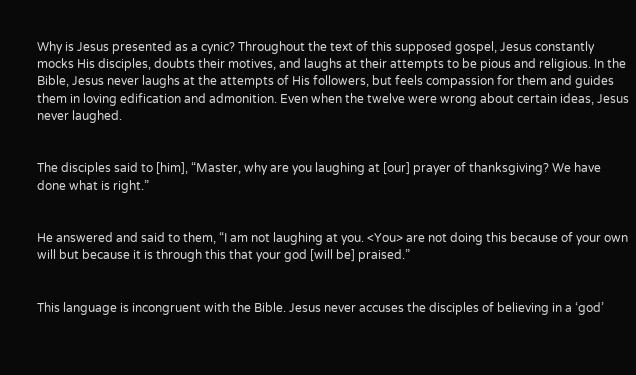Why is Jesus presented as a cynic? Throughout the text of this supposed gospel, Jesus constantly mocks His disciples, doubts their motives, and laughs at their attempts to be pious and religious. In the Bible, Jesus never laughs at the attempts of His followers, but feels compassion for them and guides them in loving edification and admonition. Even when the twelve were wrong about certain ideas, Jesus never laughed.


The disciples said to [him], “Master, why are you laughing at [our] prayer of thanksgiving? We have done what is right.”


He answered and said to them, “I am not laughing at you. <You> are not doing this because of your own will but because it is through this that your god [will be] praised.”


This language is incongruent with the Bible. Jesus never accuses the disciples of believing in a ‘god’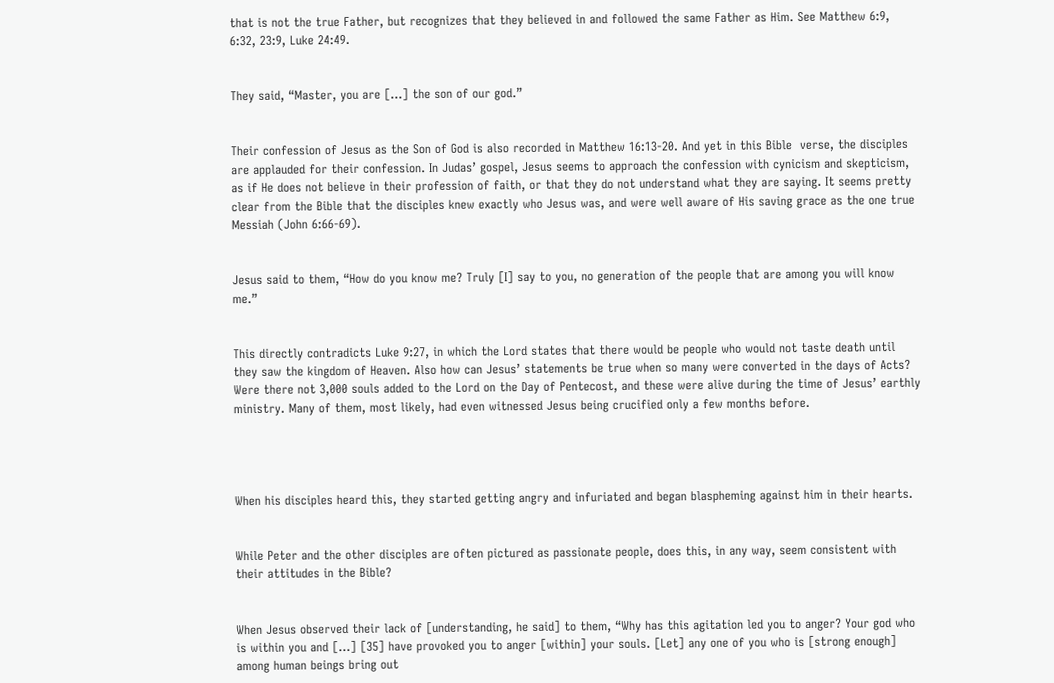that is not the true Father, but recognizes that they believed in and followed the same Father as Him. See Matthew 6:9, 6:32, 23:9, Luke 24:49.


They said, “Master, you are […] the son of our god.”


Their confession of Jesus as the Son of God is also recorded in Matthew 16:13-20. And yet in this Bible  verse, the disciples are applauded for their confession. In Judas’ gospel, Jesus seems to approach the confession with cynicism and skepticism, as if He does not believe in their profession of faith, or that they do not understand what they are saying. It seems pretty clear from the Bible that the disciples knew exactly who Jesus was, and were well aware of His saving grace as the one true Messiah (John 6:66-69).


Jesus said to them, “How do you know me? Truly [I] say to you, no generation of the people that are among you will know me.”


This directly contradicts Luke 9:27, in which the Lord states that there would be people who would not taste death until they saw the kingdom of Heaven. Also how can Jesus’ statements be true when so many were converted in the days of Acts? Were there not 3,000 souls added to the Lord on the Day of Pentecost, and these were alive during the time of Jesus’ earthly ministry. Many of them, most likely, had even witnessed Jesus being crucified only a few months before.




When his disciples heard this, they started getting angry and infuriated and began blaspheming against him in their hearts.


While Peter and the other disciples are often pictured as passionate people, does this, in any way, seem consistent with their attitudes in the Bible?


When Jesus observed their lack of [understanding, he said] to them, “Why has this agitation led you to anger? Your god who is within you and […] [35] have provoked you to anger [within] your souls. [Let] any one of you who is [strong enough] among human beings bring out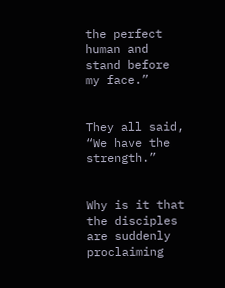the perfect human and stand before my face.”


They all said, “We have the strength.”


Why is it that the disciples are suddenly proclaiming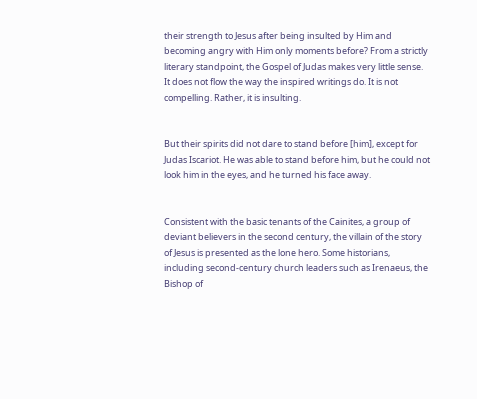their strength to Jesus after being insulted by Him and becoming angry with Him only moments before? From a strictly literary standpoint, the Gospel of Judas makes very little sense. It does not flow the way the inspired writings do. It is not compelling. Rather, it is insulting.


But their spirits did not dare to stand before [him], except for Judas Iscariot. He was able to stand before him, but he could not look him in the eyes, and he turned his face away.


Consistent with the basic tenants of the Cainites, a group of deviant believers in the second century, the villain of the story of Jesus is presented as the lone hero. Some historians, including second-century church leaders such as Irenaeus, the Bishop of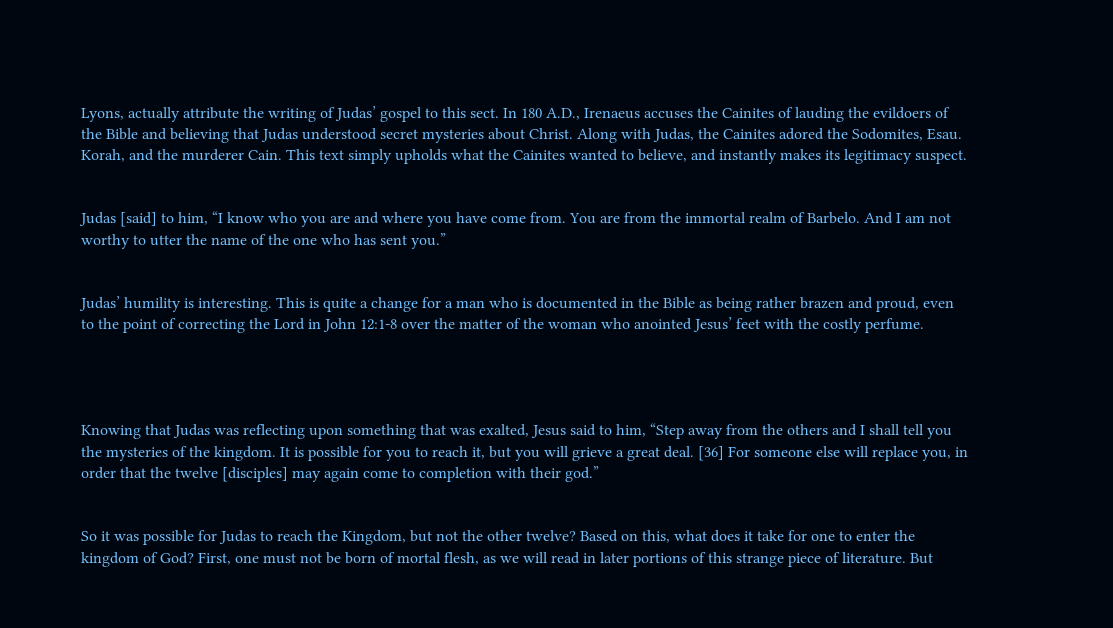Lyons, actually attribute the writing of Judas’ gospel to this sect. In 180 A.D., Irenaeus accuses the Cainites of lauding the evildoers of the Bible and believing that Judas understood secret mysteries about Christ. Along with Judas, the Cainites adored the Sodomites, Esau. Korah, and the murderer Cain. This text simply upholds what the Cainites wanted to believe, and instantly makes its legitimacy suspect.


Judas [said] to him, “I know who you are and where you have come from. You are from the immortal realm of Barbelo. And I am not worthy to utter the name of the one who has sent you.”


Judas’ humility is interesting. This is quite a change for a man who is documented in the Bible as being rather brazen and proud, even to the point of correcting the Lord in John 12:1-8 over the matter of the woman who anointed Jesus’ feet with the costly perfume.




Knowing that Judas was reflecting upon something that was exalted, Jesus said to him, “Step away from the others and I shall tell you the mysteries of the kingdom. It is possible for you to reach it, but you will grieve a great deal. [36] For someone else will replace you, in order that the twelve [disciples] may again come to completion with their god.”


So it was possible for Judas to reach the Kingdom, but not the other twelve? Based on this, what does it take for one to enter the kingdom of God? First, one must not be born of mortal flesh, as we will read in later portions of this strange piece of literature. But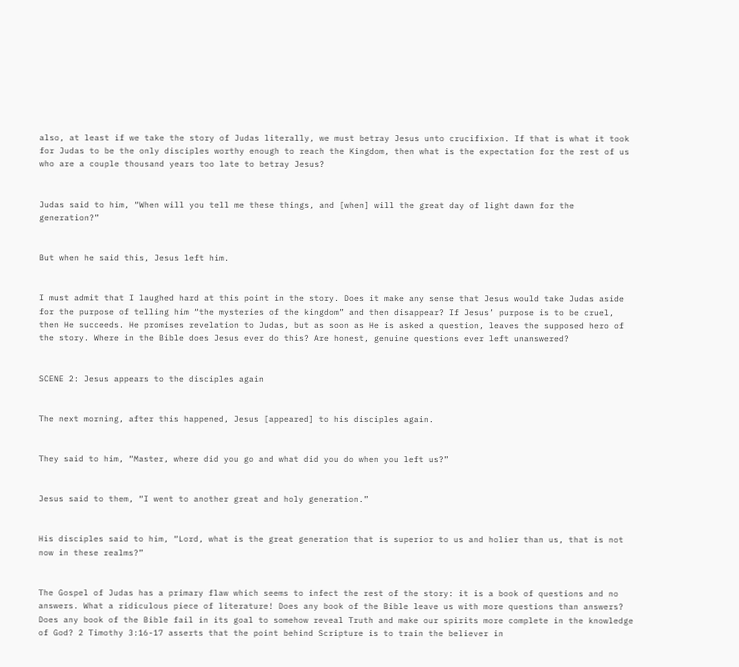also, at least if we take the story of Judas literally, we must betray Jesus unto crucifixion. If that is what it took for Judas to be the only disciples worthy enough to reach the Kingdom, then what is the expectation for the rest of us who are a couple thousand years too late to betray Jesus?


Judas said to him, “When will you tell me these things, and [when] will the great day of light dawn for the generation?”


But when he said this, Jesus left him.


I must admit that I laughed hard at this point in the story. Does it make any sense that Jesus would take Judas aside for the purpose of telling him “the mysteries of the kingdom” and then disappear? If Jesus’ purpose is to be cruel, then He succeeds. He promises revelation to Judas, but as soon as He is asked a question, leaves the supposed hero of the story. Where in the Bible does Jesus ever do this? Are honest, genuine questions ever left unanswered?


SCENE 2: Jesus appears to the disciples again


The next morning, after this happened, Jesus [appeared] to his disciples again.


They said to him, “Master, where did you go and what did you do when you left us?”


Jesus said to them, “I went to another great and holy generation.”


His disciples said to him, “Lord, what is the great generation that is superior to us and holier than us, that is not now in these realms?”


The Gospel of Judas has a primary flaw which seems to infect the rest of the story: it is a book of questions and no answers. What a ridiculous piece of literature! Does any book of the Bible leave us with more questions than answers? Does any book of the Bible fail in its goal to somehow reveal Truth and make our spirits more complete in the knowledge of God? 2 Timothy 3:16-17 asserts that the point behind Scripture is to train the believer in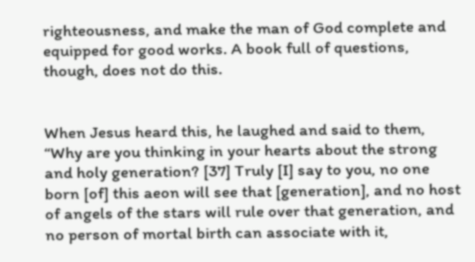righteousness, and make the man of God complete and equipped for good works. A book full of questions, though, does not do this.


When Jesus heard this, he laughed and said to them, “Why are you thinking in your hearts about the strong and holy generation? [37] Truly [I] say to you, no one born [of] this aeon will see that [generation], and no host of angels of the stars will rule over that generation, and no person of mortal birth can associate with it,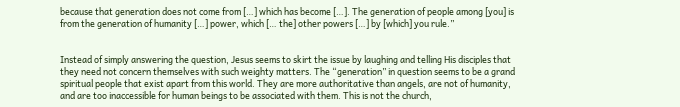because that generation does not come from […] which has become […]. The generation of people among [you] is from the generation of humanity […] power, which [… the] other powers […] by [which] you rule.”


Instead of simply answering the question, Jesus seems to skirt the issue by laughing and telling His disciples that they need not concern themselves with such weighty matters. The “generation” in question seems to be a grand spiritual people that exist apart from this world. They are more authoritative than angels, are not of humanity, and are too inaccessible for human beings to be associated with them. This is not the church,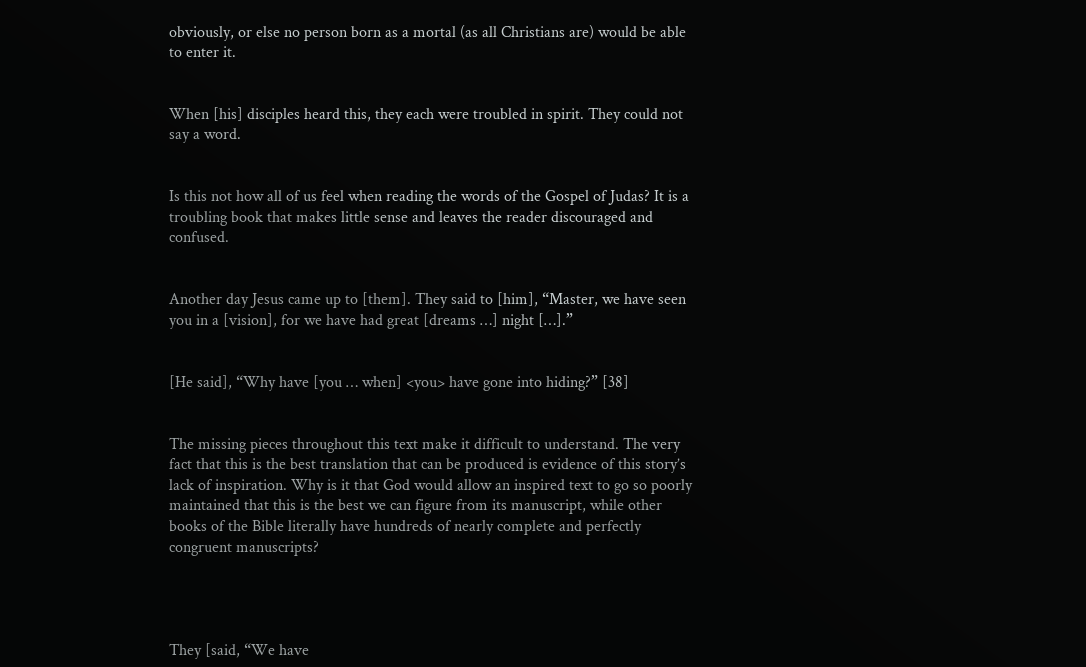obviously, or else no person born as a mortal (as all Christians are) would be able to enter it.


When [his] disciples heard this, they each were troubled in spirit. They could not say a word.


Is this not how all of us feel when reading the words of the Gospel of Judas? It is a troubling book that makes little sense and leaves the reader discouraged and confused.


Another day Jesus came up to [them]. They said to [him], “Master, we have seen you in a [vision], for we have had great [dreams …] night […].”


[He said], “Why have [you … when] <you> have gone into hiding?” [38]


The missing pieces throughout this text make it difficult to understand. The very fact that this is the best translation that can be produced is evidence of this story’s lack of inspiration. Why is it that God would allow an inspired text to go so poorly maintained that this is the best we can figure from its manuscript, while other books of the Bible literally have hundreds of nearly complete and perfectly congruent manuscripts?




They [said, “We have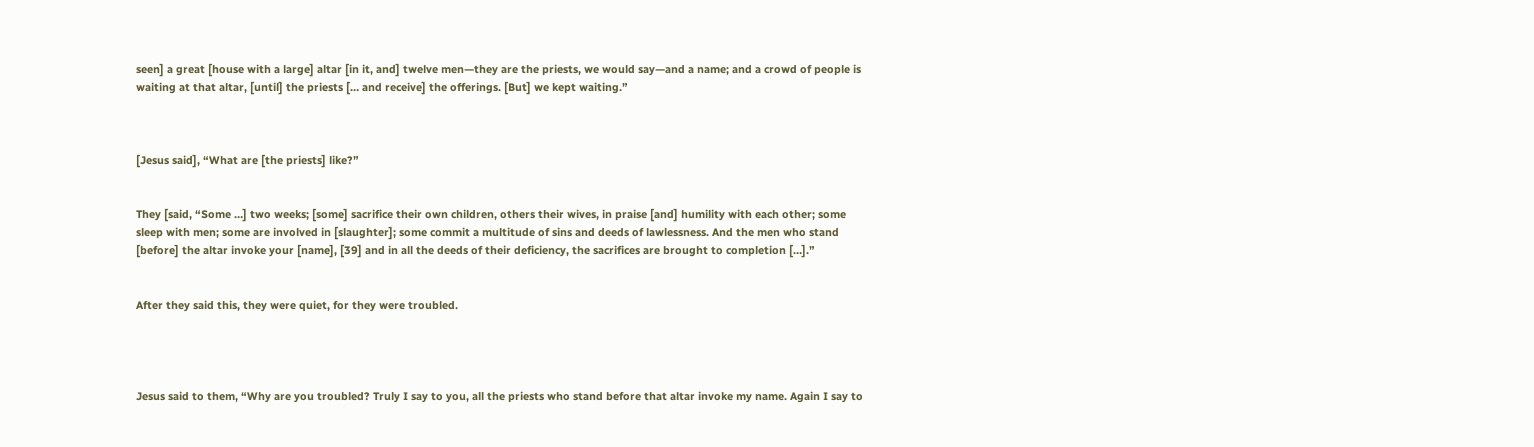seen] a great [house with a large] altar [in it, and] twelve men—they are the priests, we would say—and a name; and a crowd of people is waiting at that altar, [until] the priests [… and receive] the offerings. [But] we kept waiting.”



[Jesus said], “What are [the priests] like?”


They [said, “Some …] two weeks; [some] sacrifice their own children, others their wives, in praise [and] humility with each other; some sleep with men; some are involved in [slaughter]; some commit a multitude of sins and deeds of lawlessness. And the men who stand [before] the altar invoke your [name], [39] and in all the deeds of their deficiency, the sacrifices are brought to completion […].”


After they said this, they were quiet, for they were troubled.




Jesus said to them, “Why are you troubled? Truly I say to you, all the priests who stand before that altar invoke my name. Again I say to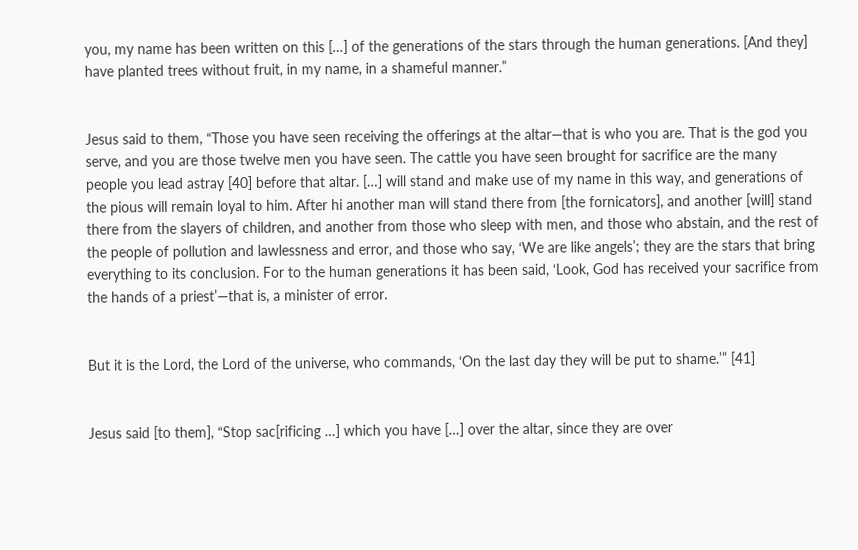you, my name has been written on this […] of the generations of the stars through the human generations. [And they] have planted trees without fruit, in my name, in a shameful manner.”


Jesus said to them, “Those you have seen receiving the offerings at the altar—that is who you are. That is the god you serve, and you are those twelve men you have seen. The cattle you have seen brought for sacrifice are the many people you lead astray [40] before that altar. […] will stand and make use of my name in this way, and generations of the pious will remain loyal to him. After hi another man will stand there from [the fornicators], and another [will] stand there from the slayers of children, and another from those who sleep with men, and those who abstain, and the rest of the people of pollution and lawlessness and error, and those who say, ‘We are like angels’; they are the stars that bring everything to its conclusion. For to the human generations it has been said, ‘Look, God has received your sacrifice from the hands of a priest’—that is, a minister of error.


But it is the Lord, the Lord of the universe, who commands, ‘On the last day they will be put to shame.’” [41]


Jesus said [to them], “Stop sac[rificing …] which you have […] over the altar, since they are over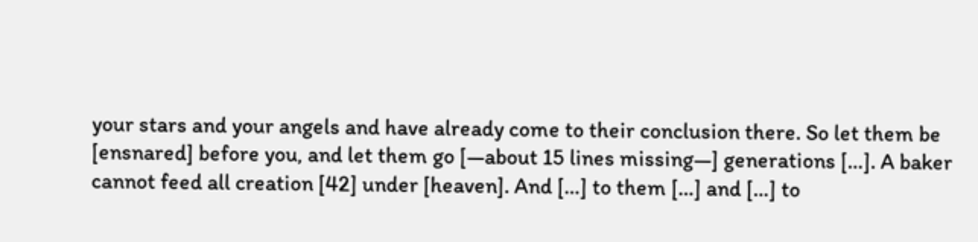your stars and your angels and have already come to their conclusion there. So let them be [ensnared] before you, and let them go [—about 15 lines missing—] generations […]. A baker cannot feed all creation [42] under [heaven]. And […] to them […] and […] to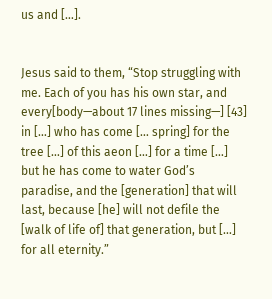us and […].


Jesus said to them, “Stop struggling with me. Each of you has his own star, and every[body—about 17 lines missing—] [43] in […] who has come [… spring] for the tree […] of this aeon […] for a time […] but he has come to water God’s paradise, and the [generation] that will last, because [he] will not defile the [walk of life of] that generation, but […] for all eternity.”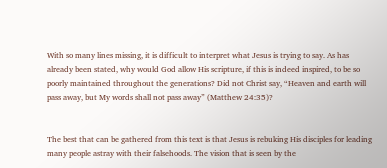With so many lines missing, it is difficult to interpret what Jesus is trying to say. As has already been stated, why would God allow His scripture, if this is indeed inspired, to be so poorly maintained throughout the generations? Did not Christ say, “Heaven and earth will pass away, but My words shall not pass away” (Matthew 24:35)?


The best that can be gathered from this text is that Jesus is rebuking His disciples for leading many people astray with their falsehoods. The vision that is seen by the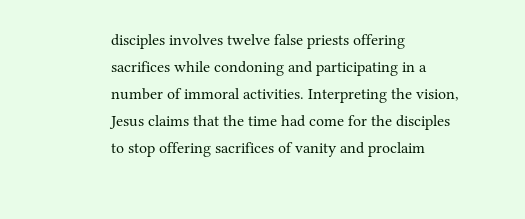disciples involves twelve false priests offering sacrifices while condoning and participating in a number of immoral activities. Interpreting the vision, Jesus claims that the time had come for the disciples to stop offering sacrifices of vanity and proclaim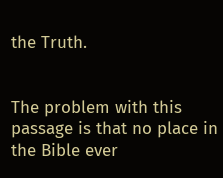the Truth.


The problem with this passage is that no place in the Bible ever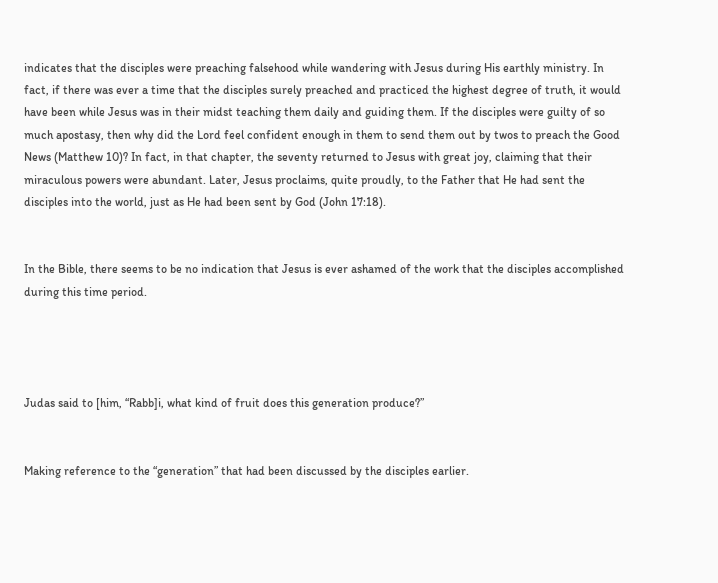indicates that the disciples were preaching falsehood while wandering with Jesus during His earthly ministry. In fact, if there was ever a time that the disciples surely preached and practiced the highest degree of truth, it would have been while Jesus was in their midst teaching them daily and guiding them. If the disciples were guilty of so much apostasy, then why did the Lord feel confident enough in them to send them out by twos to preach the Good News (Matthew 10)? In fact, in that chapter, the seventy returned to Jesus with great joy, claiming that their miraculous powers were abundant. Later, Jesus proclaims, quite proudly, to the Father that He had sent the disciples into the world, just as He had been sent by God (John 17:18).


In the Bible, there seems to be no indication that Jesus is ever ashamed of the work that the disciples accomplished during this time period.




Judas said to [him, “Rabb]i, what kind of fruit does this generation produce?”


Making reference to the “generation” that had been discussed by the disciples earlier.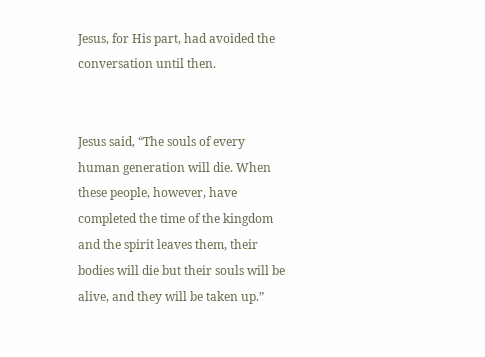Jesus, for His part, had avoided the conversation until then.


Jesus said, “The souls of every human generation will die. When these people, however, have completed the time of the kingdom and the spirit leaves them, their bodies will die but their souls will be alive, and they will be taken up.”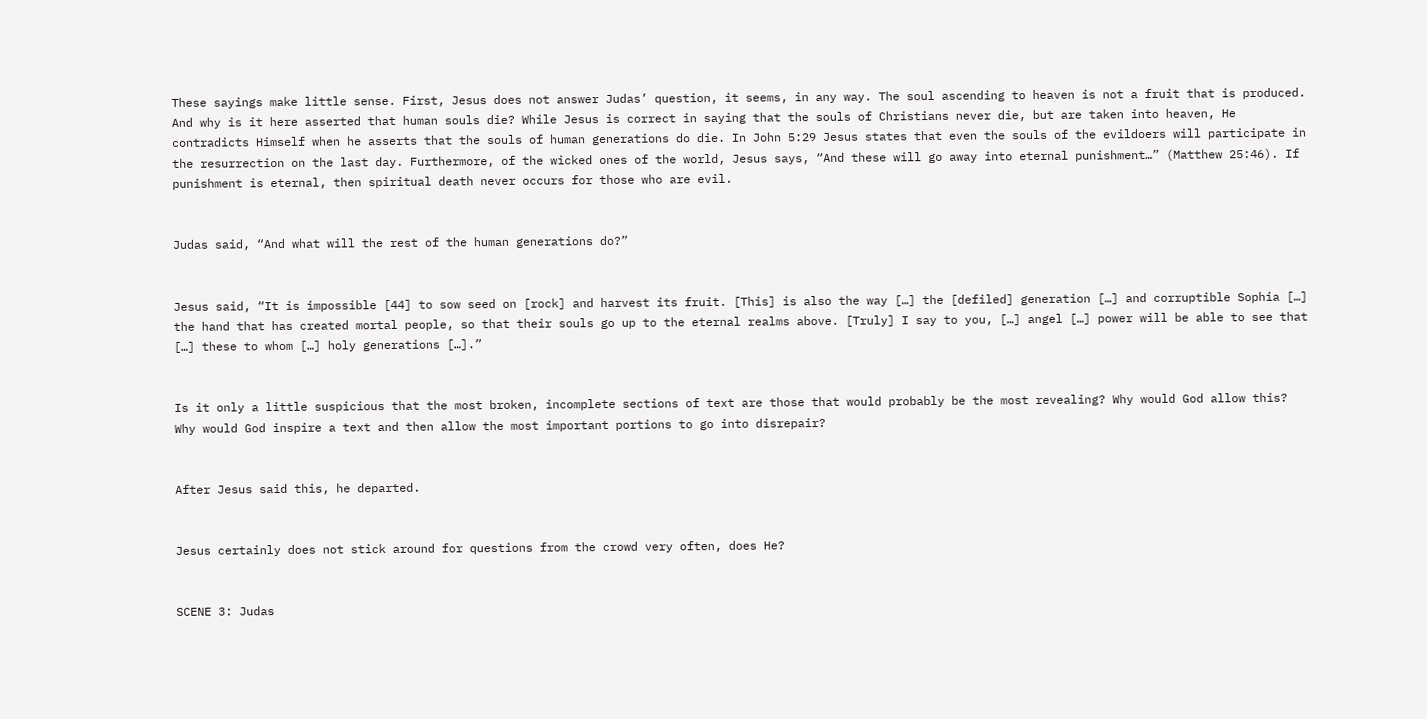These sayings make little sense. First, Jesus does not answer Judas’ question, it seems, in any way. The soul ascending to heaven is not a fruit that is produced. And why is it here asserted that human souls die? While Jesus is correct in saying that the souls of Christians never die, but are taken into heaven, He contradicts Himself when he asserts that the souls of human generations do die. In John 5:29 Jesus states that even the souls of the evildoers will participate in the resurrection on the last day. Furthermore, of the wicked ones of the world, Jesus says, “And these will go away into eternal punishment…” (Matthew 25:46). If punishment is eternal, then spiritual death never occurs for those who are evil.


Judas said, “And what will the rest of the human generations do?”


Jesus said, “It is impossible [44] to sow seed on [rock] and harvest its fruit. [This] is also the way […] the [defiled] generation […] and corruptible Sophia […] the hand that has created mortal people, so that their souls go up to the eternal realms above. [Truly] I say to you, […] angel […] power will be able to see that […] these to whom […] holy generations […].”


Is it only a little suspicious that the most broken, incomplete sections of text are those that would probably be the most revealing? Why would God allow this? Why would God inspire a text and then allow the most important portions to go into disrepair?


After Jesus said this, he departed.


Jesus certainly does not stick around for questions from the crowd very often, does He?


SCENE 3: Judas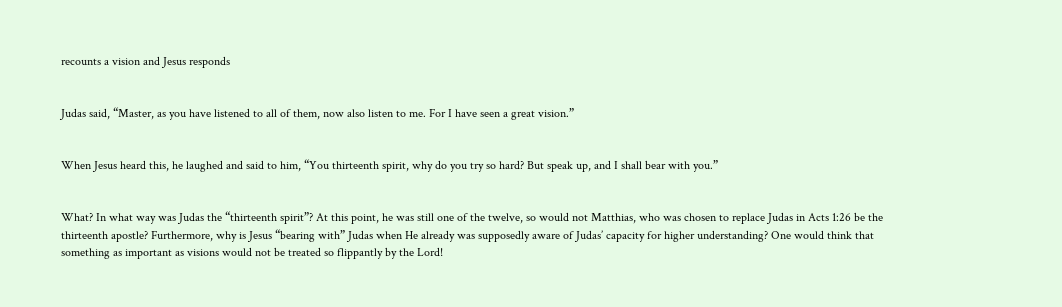recounts a vision and Jesus responds


Judas said, “Master, as you have listened to all of them, now also listen to me. For I have seen a great vision.”


When Jesus heard this, he laughed and said to him, “You thirteenth spirit, why do you try so hard? But speak up, and I shall bear with you.”


What? In what way was Judas the “thirteenth spirit”? At this point, he was still one of the twelve, so would not Matthias, who was chosen to replace Judas in Acts 1:26 be the thirteenth apostle? Furthermore, why is Jesus “bearing with” Judas when He already was supposedly aware of Judas’ capacity for higher understanding? One would think that something as important as visions would not be treated so flippantly by the Lord!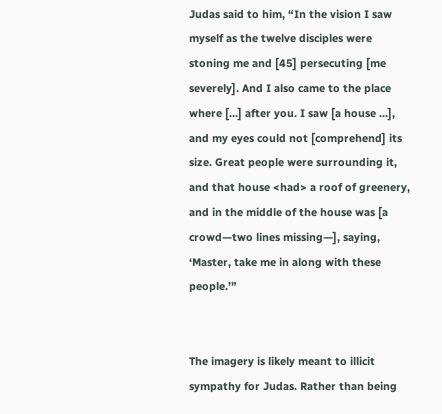Judas said to him, “In the vision I saw myself as the twelve disciples were stoning me and [45] persecuting [me severely]. And I also came to the place where […] after you. I saw [a house …], and my eyes could not [comprehend] its size. Great people were surrounding it, and that house <had> a roof of greenery, and in the middle of the house was [a crowd—two lines missing—], saying, ‘Master, take me in along with these people.’”


The imagery is likely meant to illicit sympathy for Judas. Rather than being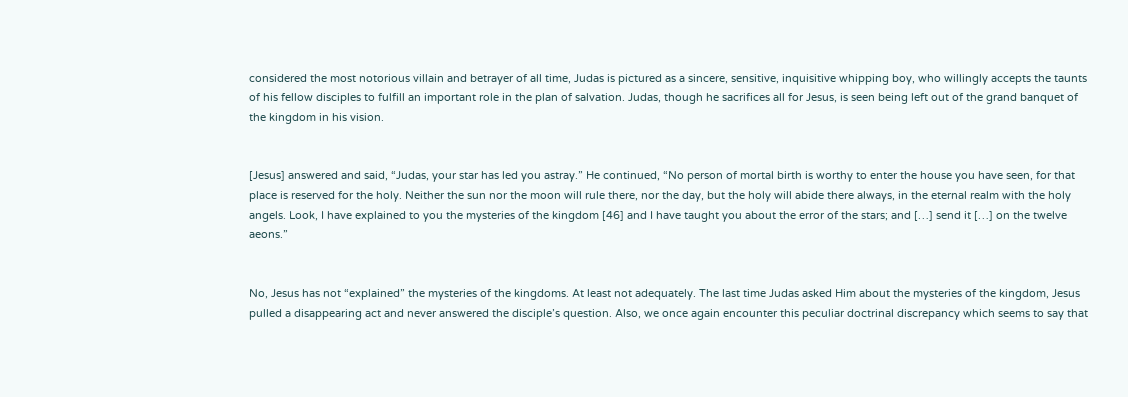considered the most notorious villain and betrayer of all time, Judas is pictured as a sincere, sensitive, inquisitive whipping boy, who willingly accepts the taunts of his fellow disciples to fulfill an important role in the plan of salvation. Judas, though he sacrifices all for Jesus, is seen being left out of the grand banquet of the kingdom in his vision.


[Jesus] answered and said, “Judas, your star has led you astray.” He continued, “No person of mortal birth is worthy to enter the house you have seen, for that place is reserved for the holy. Neither the sun nor the moon will rule there, nor the day, but the holy will abide there always, in the eternal realm with the holy angels. Look, I have explained to you the mysteries of the kingdom [46] and I have taught you about the error of the stars; and […] send it […] on the twelve aeons.”


No, Jesus has not “explained” the mysteries of the kingdoms. At least not adequately. The last time Judas asked Him about the mysteries of the kingdom, Jesus pulled a disappearing act and never answered the disciple’s question. Also, we once again encounter this peculiar doctrinal discrepancy which seems to say that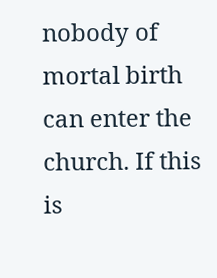nobody of mortal birth can enter the church. If this is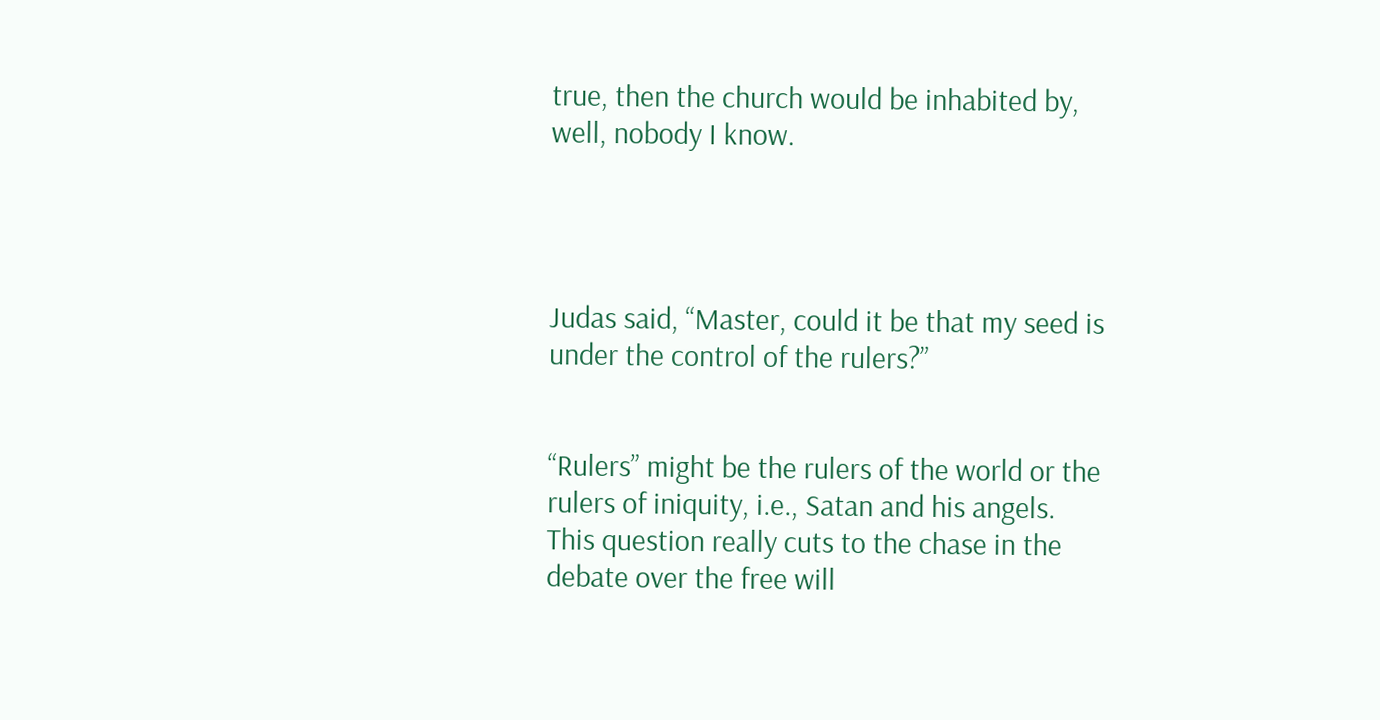true, then the church would be inhabited by, well, nobody I know.




Judas said, “Master, could it be that my seed is under the control of the rulers?”


“Rulers” might be the rulers of the world or the rulers of iniquity, i.e., Satan and his angels. This question really cuts to the chase in the debate over the free will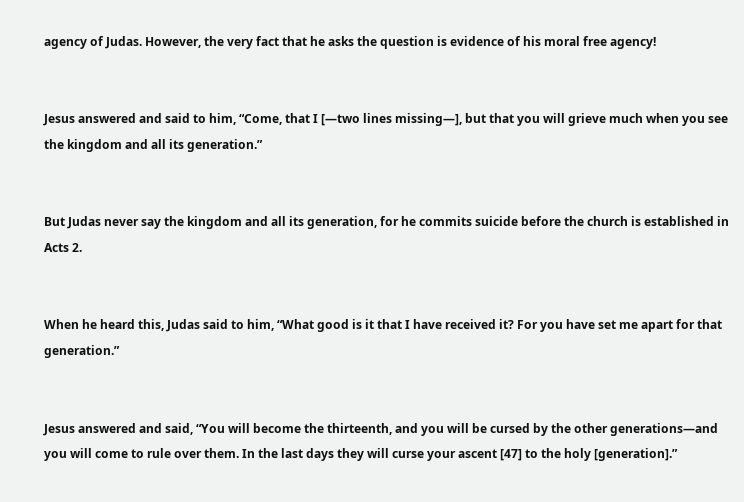agency of Judas. However, the very fact that he asks the question is evidence of his moral free agency!


Jesus answered and said to him, “Come, that I [—two lines missing—], but that you will grieve much when you see the kingdom and all its generation.”


But Judas never say the kingdom and all its generation, for he commits suicide before the church is established in Acts 2.


When he heard this, Judas said to him, “What good is it that I have received it? For you have set me apart for that generation.”


Jesus answered and said, “You will become the thirteenth, and you will be cursed by the other generations—and you will come to rule over them. In the last days they will curse your ascent [47] to the holy [generation].”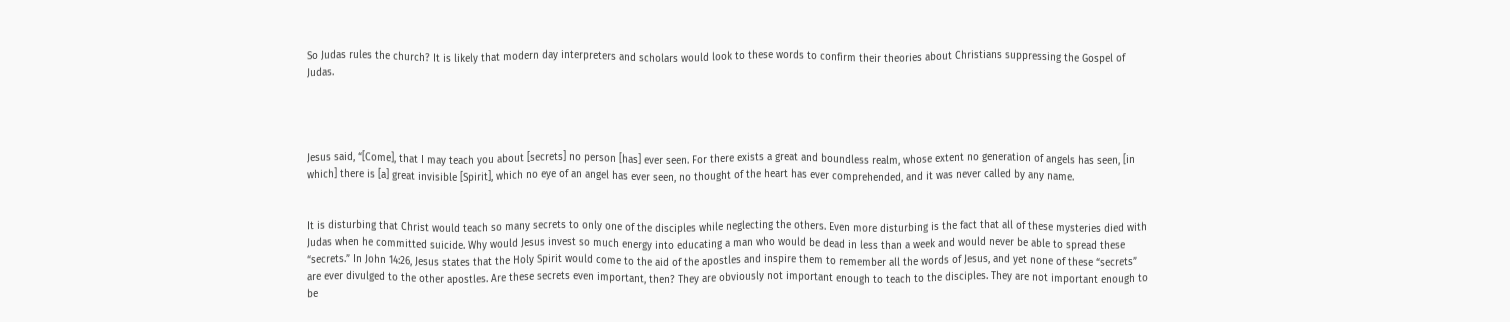So Judas rules the church? It is likely that modern day interpreters and scholars would look to these words to confirm their theories about Christians suppressing the Gospel of Judas.




Jesus said, “[Come], that I may teach you about [secrets] no person [has] ever seen. For there exists a great and boundless realm, whose extent no generation of angels has seen, [in which] there is [a] great invisible [Spirit], which no eye of an angel has ever seen, no thought of the heart has ever comprehended, and it was never called by any name.


It is disturbing that Christ would teach so many secrets to only one of the disciples while neglecting the others. Even more disturbing is the fact that all of these mysteries died with Judas when he committed suicide. Why would Jesus invest so much energy into educating a man who would be dead in less than a week and would never be able to spread these “secrets.” In John 14:26, Jesus states that the Holy Spirit would come to the aid of the apostles and inspire them to remember all the words of Jesus, and yet none of these “secrets” are ever divulged to the other apostles. Are these secrets even important, then? They are obviously not important enough to teach to the disciples. They are not important enough to be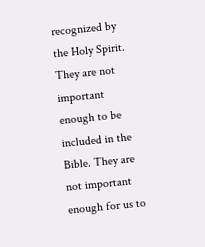recognized by the Holy Spirit. They are not important enough to be included in the Bible. They are not important enough for us to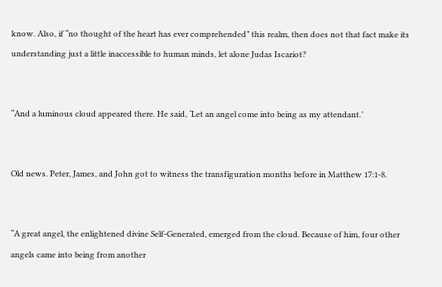know. Also, if “no thought of the heart has ever comprehended” this realm, then does not that fact make its understanding just a little inaccessible to human minds, let alone Judas Iscariot?


“And a luminous cloud appeared there. He said, ‘Let an angel come into being as my attendant.’


Old news. Peter, James, and John got to witness the transfiguration months before in Matthew 17:1-8.


“A great angel, the enlightened divine Self-Generated, emerged from the cloud. Because of him, four other angels came into being from another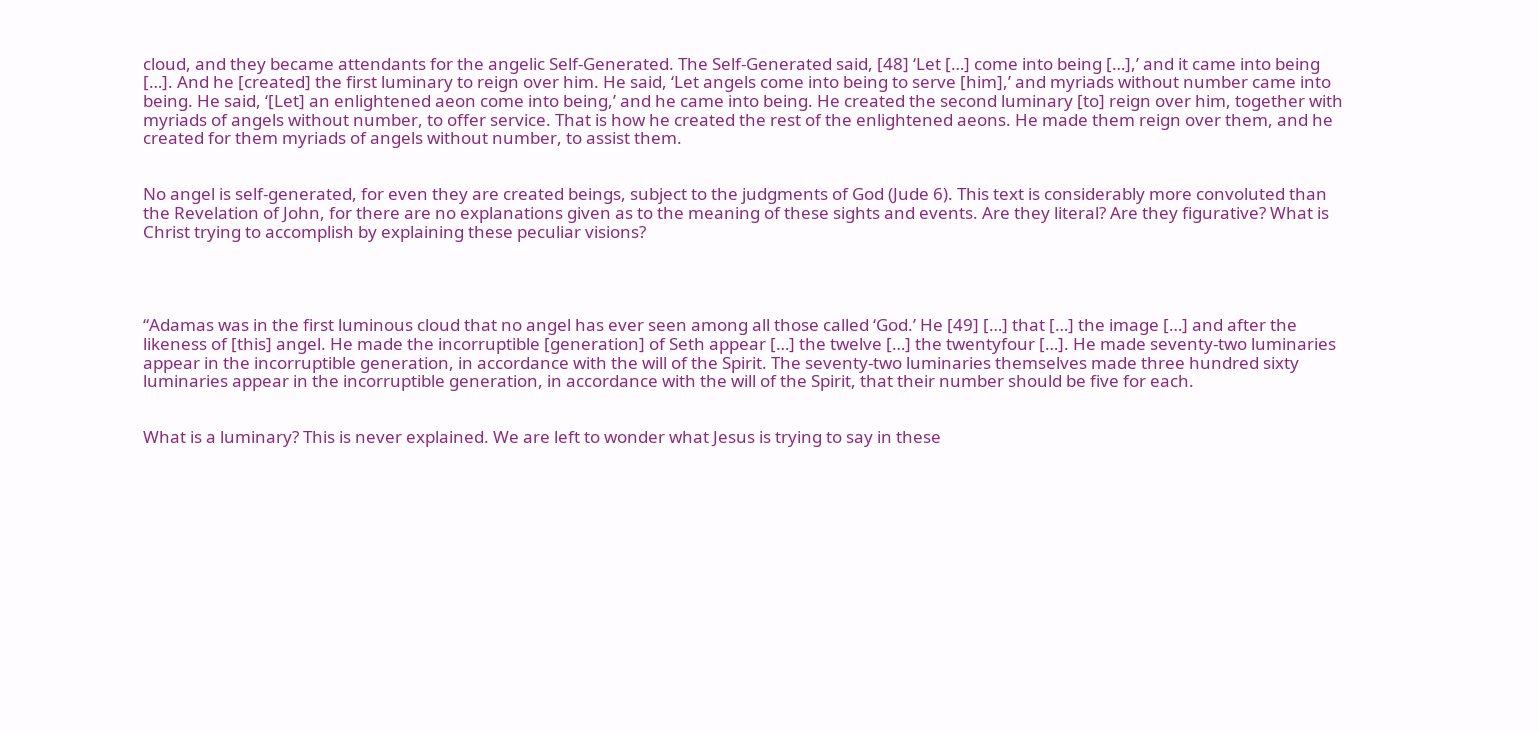cloud, and they became attendants for the angelic Self-Generated. The Self-Generated said, [48] ‘Let […] come into being […],’ and it came into being […]. And he [created] the first luminary to reign over him. He said, ‘Let angels come into being to serve [him],’ and myriads without number came into being. He said, ‘[Let] an enlightened aeon come into being,’ and he came into being. He created the second luminary [to] reign over him, together with myriads of angels without number, to offer service. That is how he created the rest of the enlightened aeons. He made them reign over them, and he created for them myriads of angels without number, to assist them.


No angel is self-generated, for even they are created beings, subject to the judgments of God (Jude 6). This text is considerably more convoluted than the Revelation of John, for there are no explanations given as to the meaning of these sights and events. Are they literal? Are they figurative? What is Christ trying to accomplish by explaining these peculiar visions?




“Adamas was in the first luminous cloud that no angel has ever seen among all those called ‘God.’ He [49] […] that […] the image […] and after the likeness of [this] angel. He made the incorruptible [generation] of Seth appear […] the twelve […] the twentyfour […]. He made seventy-two luminaries appear in the incorruptible generation, in accordance with the will of the Spirit. The seventy-two luminaries themselves made three hundred sixty luminaries appear in the incorruptible generation, in accordance with the will of the Spirit, that their number should be five for each.


What is a luminary? This is never explained. We are left to wonder what Jesus is trying to say in these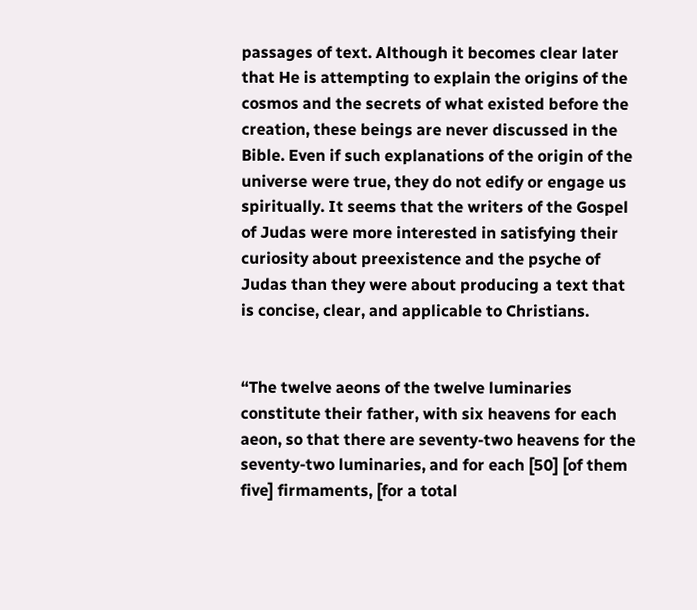passages of text. Although it becomes clear later that He is attempting to explain the origins of the cosmos and the secrets of what existed before the creation, these beings are never discussed in the Bible. Even if such explanations of the origin of the universe were true, they do not edify or engage us spiritually. It seems that the writers of the Gospel of Judas were more interested in satisfying their curiosity about preexistence and the psyche of Judas than they were about producing a text that is concise, clear, and applicable to Christians.


“The twelve aeons of the twelve luminaries constitute their father, with six heavens for each aeon, so that there are seventy-two heavens for the seventy-two luminaries, and for each [50] [of them five] firmaments, [for a total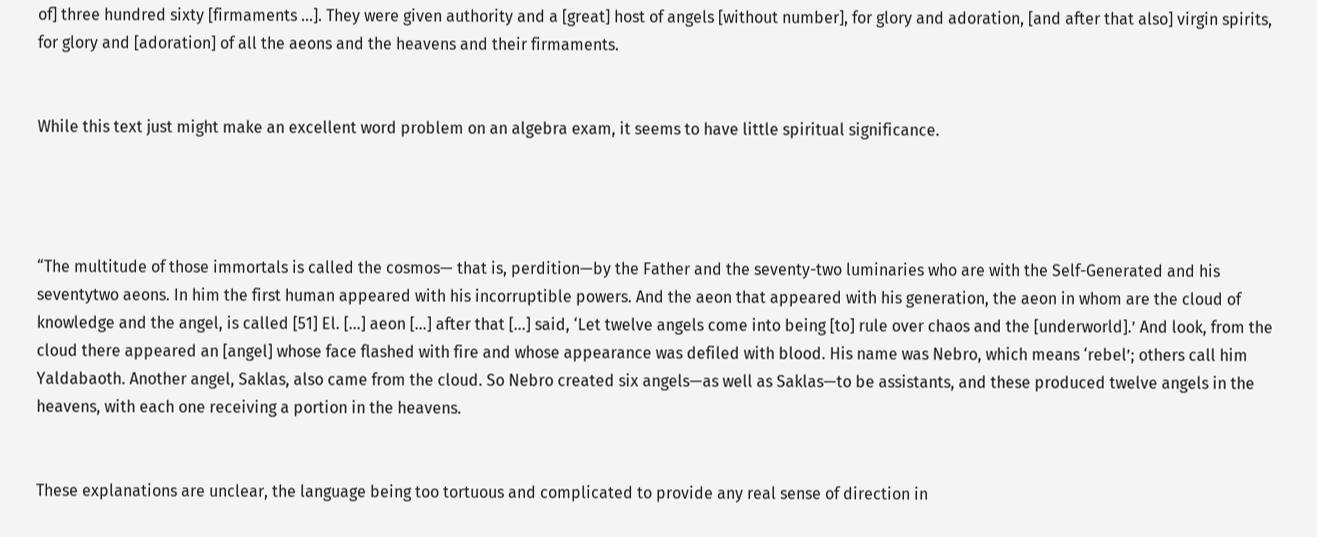of] three hundred sixty [firmaments …]. They were given authority and a [great] host of angels [without number], for glory and adoration, [and after that also] virgin spirits, for glory and [adoration] of all the aeons and the heavens and their firmaments.


While this text just might make an excellent word problem on an algebra exam, it seems to have little spiritual significance.




“The multitude of those immortals is called the cosmos— that is, perdition—by the Father and the seventy-two luminaries who are with the Self-Generated and his seventytwo aeons. In him the first human appeared with his incorruptible powers. And the aeon that appeared with his generation, the aeon in whom are the cloud of knowledge and the angel, is called [51] El. […] aeon […] after that […] said, ‘Let twelve angels come into being [to] rule over chaos and the [underworld].’ And look, from the cloud there appeared an [angel] whose face flashed with fire and whose appearance was defiled with blood. His name was Nebro, which means ‘rebel’; others call him Yaldabaoth. Another angel, Saklas, also came from the cloud. So Nebro created six angels—as well as Saklas—to be assistants, and these produced twelve angels in the heavens, with each one receiving a portion in the heavens.


These explanations are unclear, the language being too tortuous and complicated to provide any real sense of direction in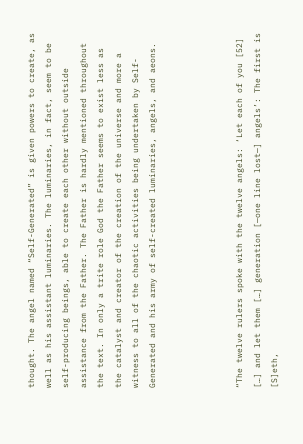thought. The angel named “Self-Generated” is given powers to create, as well as his assistant luminaries. The luminaries, in fact, seem to be self-producing beings, able to create each other without outside assistance from the Father. The Father is hardly mentioned throughout the text. In only a trite role God the Father seems to exist less as the catalyst and creator of the creation of the universe and more a witness to all of the chaotic activities being undertaken by Self-Generated and his army of self-created luminaries, angels, and aeons.




“The twelve rulers spoke with the twelve angels: ‘Let each of you [52] […] and let them […] generation [—one line lost—] angels’: The first is [S]eth,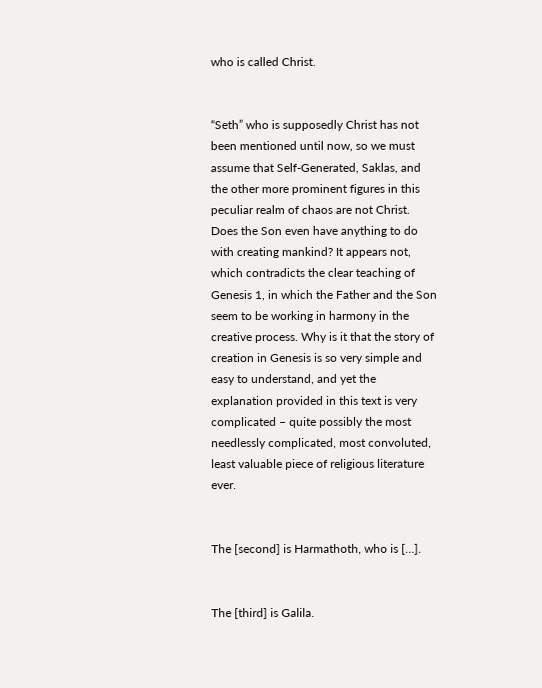who is called Christ.


“Seth” who is supposedly Christ has not been mentioned until now, so we must assume that Self-Generated, Saklas, and the other more prominent figures in this peculiar realm of chaos are not Christ. Does the Son even have anything to do with creating mankind? It appears not, which contradicts the clear teaching of Genesis 1, in which the Father and the Son seem to be working in harmony in the creative process. Why is it that the story of creation in Genesis is so very simple and easy to understand, and yet the explanation provided in this text is very complicated – quite possibly the most needlessly complicated, most convoluted, least valuable piece of religious literature ever.


The [second] is Harmathoth, who is […].


The [third] is Galila.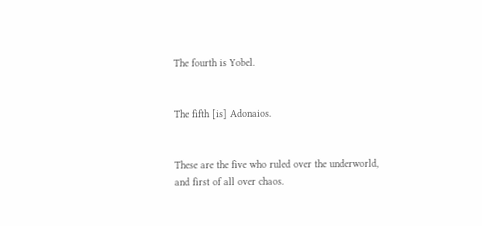The fourth is Yobel.


The fifth [is] Adonaios.


These are the five who ruled over the underworld, and first of all over chaos.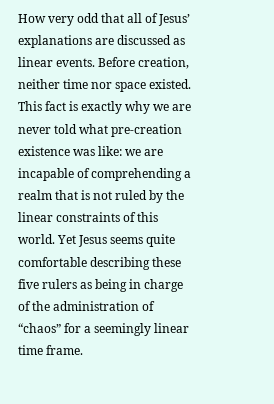How very odd that all of Jesus’ explanations are discussed as linear events. Before creation, neither time nor space existed. This fact is exactly why we are never told what pre-creation existence was like: we are incapable of comprehending a realm that is not ruled by the linear constraints of this world. Yet Jesus seems quite comfortable describing these five rulers as being in charge of the administration of “chaos” for a seemingly linear time frame.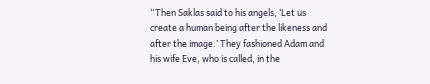“Then Saklas said to his angels, ‘Let us create a human being after the likeness and after the image.’ They fashioned Adam and his wife Eve, who is called, in the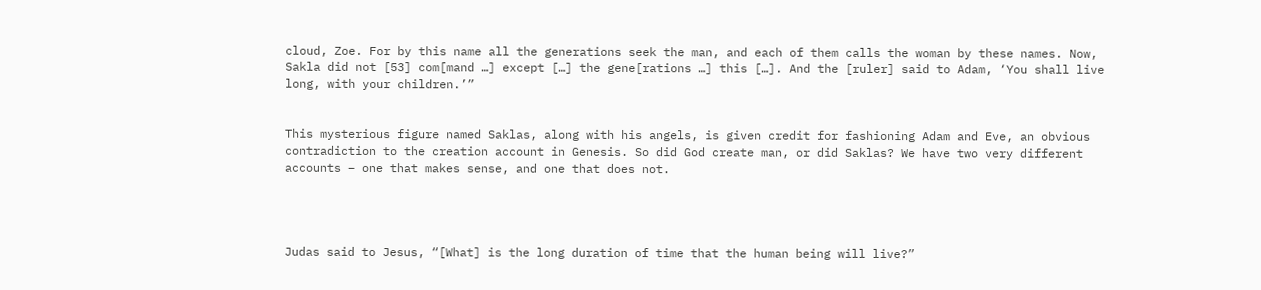cloud, Zoe. For by this name all the generations seek the man, and each of them calls the woman by these names. Now, Sakla did not [53] com[mand …] except […] the gene[rations …] this […]. And the [ruler] said to Adam, ‘You shall live long, with your children.’”


This mysterious figure named Saklas, along with his angels, is given credit for fashioning Adam and Eve, an obvious contradiction to the creation account in Genesis. So did God create man, or did Saklas? We have two very different accounts – one that makes sense, and one that does not.




Judas said to Jesus, “[What] is the long duration of time that the human being will live?”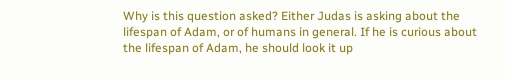Why is this question asked? Either Judas is asking about the lifespan of Adam, or of humans in general. If he is curious about the lifespan of Adam, he should look it up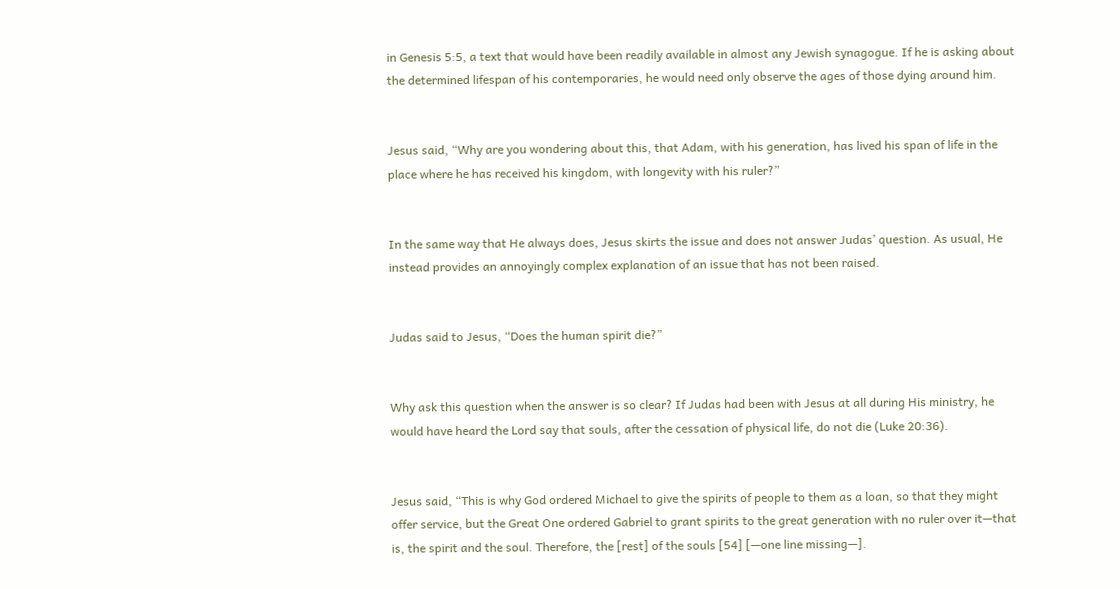in Genesis 5:5, a text that would have been readily available in almost any Jewish synagogue. If he is asking about the determined lifespan of his contemporaries, he would need only observe the ages of those dying around him.


Jesus said, “Why are you wondering about this, that Adam, with his generation, has lived his span of life in the place where he has received his kingdom, with longevity with his ruler?”


In the same way that He always does, Jesus skirts the issue and does not answer Judas’ question. As usual, He instead provides an annoyingly complex explanation of an issue that has not been raised.


Judas said to Jesus, “Does the human spirit die?”


Why ask this question when the answer is so clear? If Judas had been with Jesus at all during His ministry, he would have heard the Lord say that souls, after the cessation of physical life, do not die (Luke 20:36).


Jesus said, “This is why God ordered Michael to give the spirits of people to them as a loan, so that they might offer service, but the Great One ordered Gabriel to grant spirits to the great generation with no ruler over it—that is, the spirit and the soul. Therefore, the [rest] of the souls [54] [—one line missing—].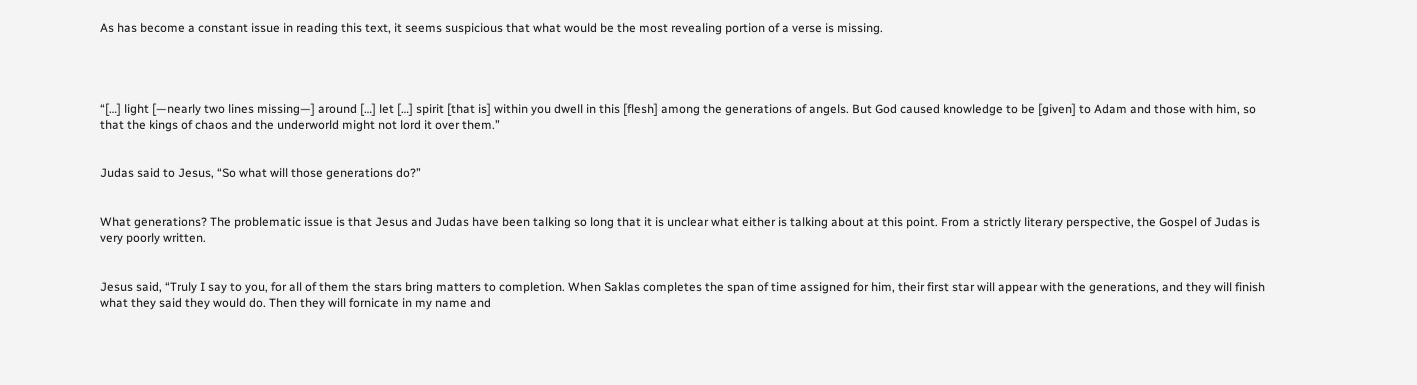As has become a constant issue in reading this text, it seems suspicious that what would be the most revealing portion of a verse is missing.




“[…] light [—nearly two lines missing—] around […] let […] spirit [that is] within you dwell in this [flesh] among the generations of angels. But God caused knowledge to be [given] to Adam and those with him, so that the kings of chaos and the underworld might not lord it over them.”


Judas said to Jesus, “So what will those generations do?”


What generations? The problematic issue is that Jesus and Judas have been talking so long that it is unclear what either is talking about at this point. From a strictly literary perspective, the Gospel of Judas is very poorly written.


Jesus said, “Truly I say to you, for all of them the stars bring matters to completion. When Saklas completes the span of time assigned for him, their first star will appear with the generations, and they will finish what they said they would do. Then they will fornicate in my name and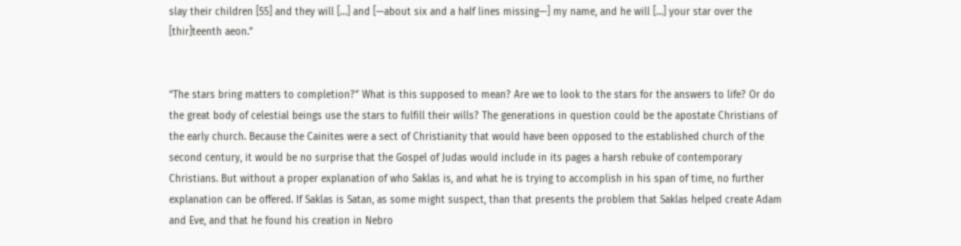slay their children [55] and they will […] and [—about six and a half lines missing—] my name, and he will […] your star over the [thir]teenth aeon.”


“The stars bring matters to completion?” What is this supposed to mean? Are we to look to the stars for the answers to life? Or do the great body of celestial beings use the stars to fulfill their wills? The generations in question could be the apostate Christians of the early church. Because the Cainites were a sect of Christianity that would have been opposed to the established church of the second century, it would be no surprise that the Gospel of Judas would include in its pages a harsh rebuke of contemporary Christians. But without a proper explanation of who Saklas is, and what he is trying to accomplish in his span of time, no further explanation can be offered. If Saklas is Satan, as some might suspect, than that presents the problem that Saklas helped create Adam and Eve, and that he found his creation in Nebro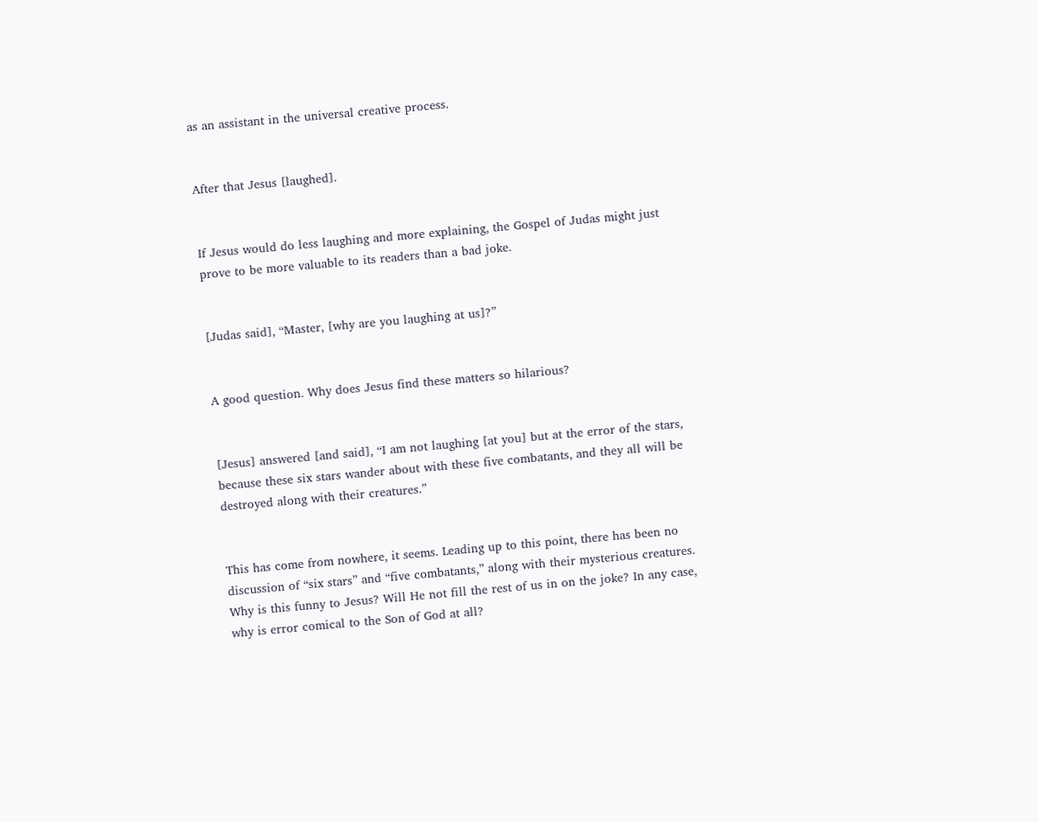as an assistant in the universal creative process.


After that Jesus [laughed].


If Jesus would do less laughing and more explaining, the Gospel of Judas might just prove to be more valuable to its readers than a bad joke.


[Judas said], “Master, [why are you laughing at us]?”


A good question. Why does Jesus find these matters so hilarious?


[Jesus] answered [and said], “I am not laughing [at you] but at the error of the stars, because these six stars wander about with these five combatants, and they all will be destroyed along with their creatures.”


This has come from nowhere, it seems. Leading up to this point, there has been no discussion of “six stars” and “five combatants,” along with their mysterious creatures. Why is this funny to Jesus? Will He not fill the rest of us in on the joke? In any case, why is error comical to the Son of God at all?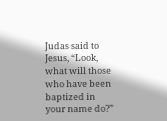Judas said to Jesus, “Look, what will those who have been baptized in your name do?”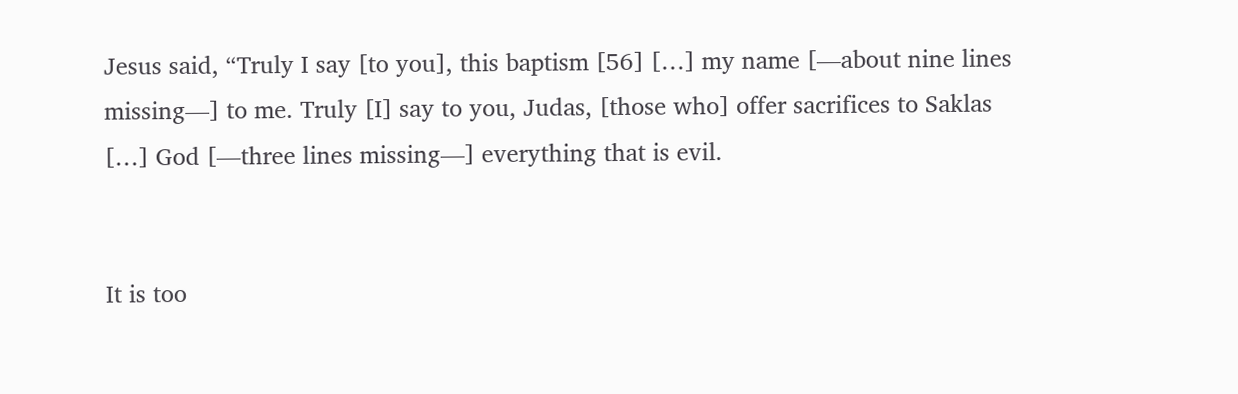Jesus said, “Truly I say [to you], this baptism [56] […] my name [—about nine lines missing—] to me. Truly [I] say to you, Judas, [those who] offer sacrifices to Saklas […] God [—three lines missing—] everything that is evil.


It is too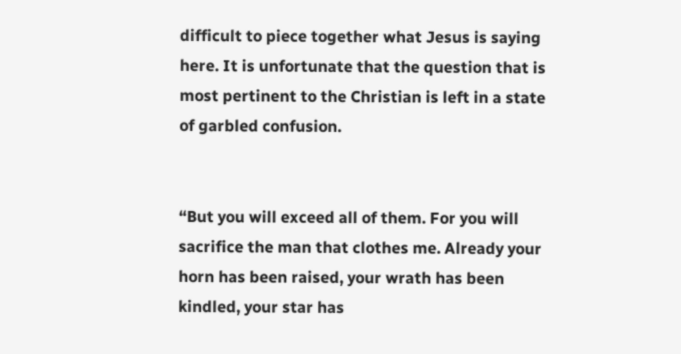difficult to piece together what Jesus is saying here. It is unfortunate that the question that is most pertinent to the Christian is left in a state of garbled confusion.


“But you will exceed all of them. For you will sacrifice the man that clothes me. Already your horn has been raised, your wrath has been kindled, your star has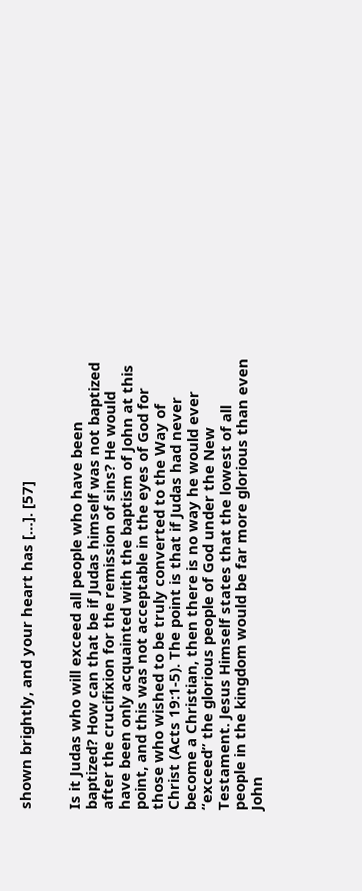shown brightly, and your heart has […]. [57]


Is it Judas who will exceed all people who have been baptized? How can that be if Judas himself was not baptized after the crucifixion for the remission of sins? He would have been only acquainted with the baptism of John at this point, and this was not acceptable in the eyes of God for those who wished to be truly converted to the Way of Christ (Acts 19:1-5). The point is that if Judas had never become a Christian, then there is no way he would ever “exceed” the glorious people of God under the New Testament. Jesus Himself states that the lowest of all people in the kingdom would be far more glorious than even John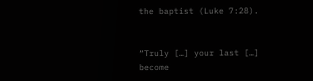the baptist (Luke 7:28).


“Truly […] your last […] become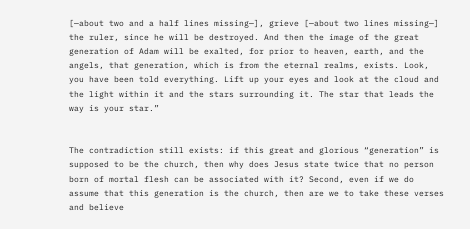[—about two and a half lines missing—], grieve [—about two lines missing—] the ruler, since he will be destroyed. And then the image of the great generation of Adam will be exalted, for prior to heaven, earth, and the angels, that generation, which is from the eternal realms, exists. Look, you have been told everything. Lift up your eyes and look at the cloud and the light within it and the stars surrounding it. The star that leads the way is your star.”


The contradiction still exists: if this great and glorious “generation” is supposed to be the church, then why does Jesus state twice that no person born of mortal flesh can be associated with it? Second, even if we do assume that this generation is the church, then are we to take these verses and believe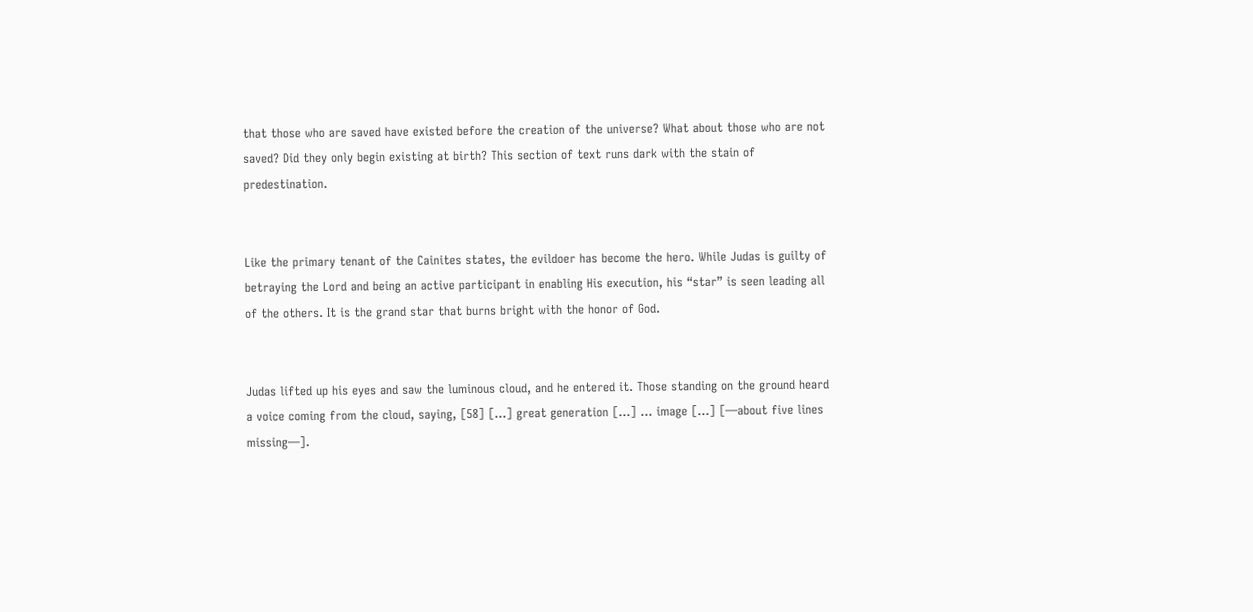that those who are saved have existed before the creation of the universe? What about those who are not saved? Did they only begin existing at birth? This section of text runs dark with the stain of predestination.


Like the primary tenant of the Cainites states, the evildoer has become the hero. While Judas is guilty of betraying the Lord and being an active participant in enabling His execution, his “star” is seen leading all of the others. It is the grand star that burns bright with the honor of God.


Judas lifted up his eyes and saw the luminous cloud, and he entered it. Those standing on the ground heard a voice coming from the cloud, saying, [58] […] great generation […] … image […] [—about five lines missing—].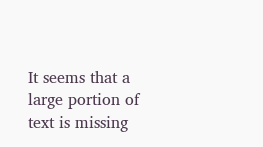It seems that a large portion of text is missing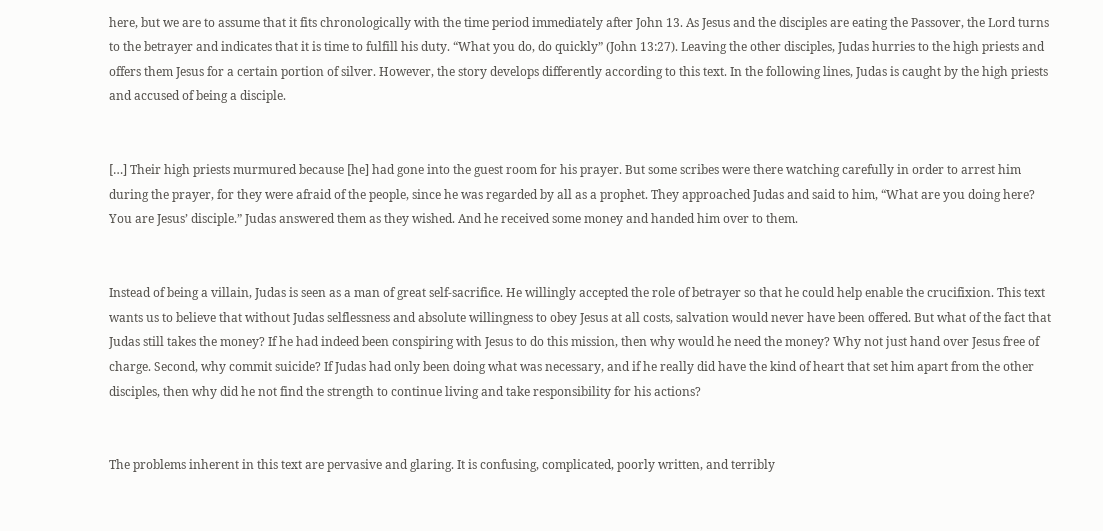here, but we are to assume that it fits chronologically with the time period immediately after John 13. As Jesus and the disciples are eating the Passover, the Lord turns to the betrayer and indicates that it is time to fulfill his duty. “What you do, do quickly” (John 13:27). Leaving the other disciples, Judas hurries to the high priests and offers them Jesus for a certain portion of silver. However, the story develops differently according to this text. In the following lines, Judas is caught by the high priests and accused of being a disciple.


[…] Their high priests murmured because [he] had gone into the guest room for his prayer. But some scribes were there watching carefully in order to arrest him during the prayer, for they were afraid of the people, since he was regarded by all as a prophet. They approached Judas and said to him, “What are you doing here? You are Jesus’ disciple.” Judas answered them as they wished. And he received some money and handed him over to them.


Instead of being a villain, Judas is seen as a man of great self-sacrifice. He willingly accepted the role of betrayer so that he could help enable the crucifixion. This text wants us to believe that without Judas selflessness and absolute willingness to obey Jesus at all costs, salvation would never have been offered. But what of the fact that Judas still takes the money? If he had indeed been conspiring with Jesus to do this mission, then why would he need the money? Why not just hand over Jesus free of charge. Second, why commit suicide? If Judas had only been doing what was necessary, and if he really did have the kind of heart that set him apart from the other disciples, then why did he not find the strength to continue living and take responsibility for his actions?


The problems inherent in this text are pervasive and glaring. It is confusing, complicated, poorly written, and terribly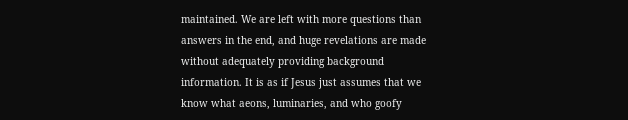maintained. We are left with more questions than answers in the end, and huge revelations are made without adequately providing background information. It is as if Jesus just assumes that we know what aeons, luminaries, and who goofy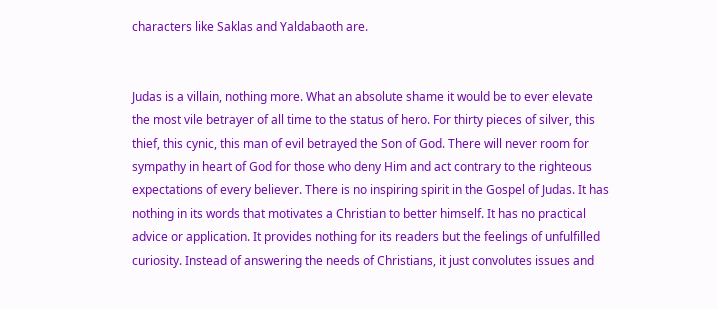characters like Saklas and Yaldabaoth are.


Judas is a villain, nothing more. What an absolute shame it would be to ever elevate the most vile betrayer of all time to the status of hero. For thirty pieces of silver, this thief, this cynic, this man of evil betrayed the Son of God. There will never room for sympathy in heart of God for those who deny Him and act contrary to the righteous expectations of every believer. There is no inspiring spirit in the Gospel of Judas. It has nothing in its words that motivates a Christian to better himself. It has no practical advice or application. It provides nothing for its readers but the feelings of unfulfilled curiosity. Instead of answering the needs of Christians, it just convolutes issues and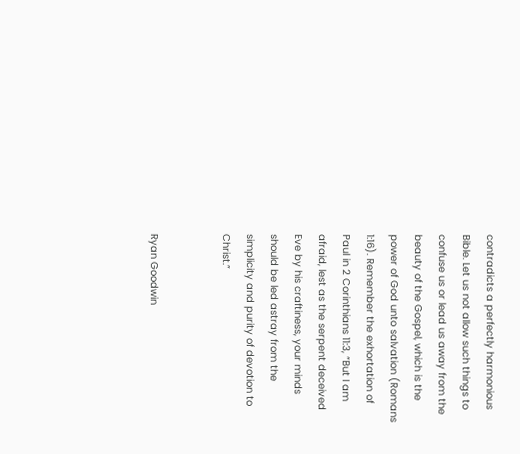contradicts a perfectly harmonious Bible. Let us not allow such things to confuse us or lead us away from the beauty of the Gospel, which is the power of God unto salvation (Romans 1:16). Remember the exhortation of Paul in 2 Corinthians 11:3, “But I am afraid, lest as the serpent deceived Eve by his craftiness, your minds should be led astray from the simplicity and purity of devotion to Christ.”


Ryan Goodwin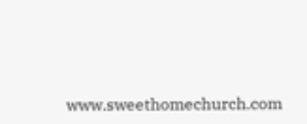www.sweethomechurch.com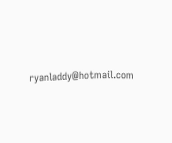ryanladdy@hotmail.com